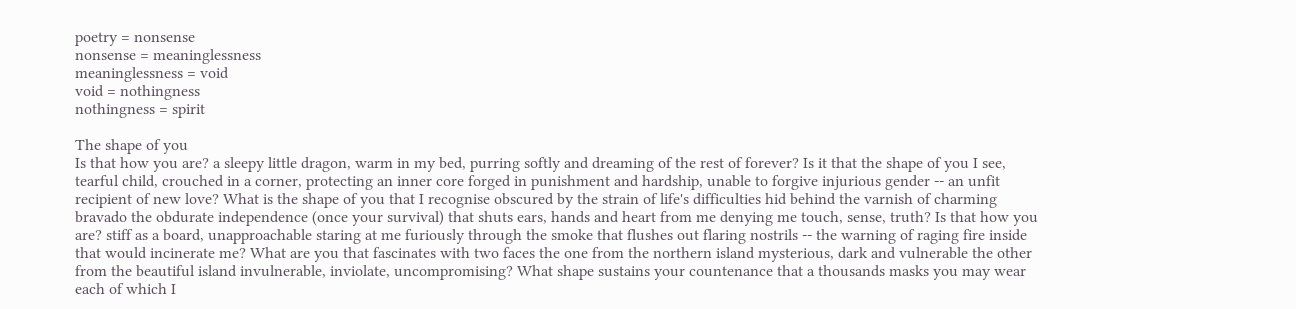poetry = nonsense
nonsense = meaninglessness
meaninglessness = void
void = nothingness
nothingness = spirit

The shape of you
Is that how you are? a sleepy little dragon, warm in my bed, purring softly and dreaming of the rest of forever? Is it that the shape of you I see, tearful child, crouched in a corner, protecting an inner core forged in punishment and hardship, unable to forgive injurious gender -- an unfit recipient of new love? What is the shape of you that I recognise obscured by the strain of life's difficulties hid behind the varnish of charming bravado the obdurate independence (once your survival) that shuts ears, hands and heart from me denying me touch, sense, truth? Is that how you are? stiff as a board, unapproachable staring at me furiously through the smoke that flushes out flaring nostrils -- the warning of raging fire inside that would incinerate me? What are you that fascinates with two faces the one from the northern island mysterious, dark and vulnerable the other from the beautiful island invulnerable, inviolate, uncompromising? What shape sustains your countenance that a thousands masks you may wear each of which I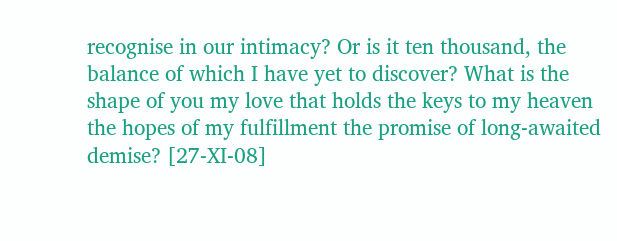recognise in our intimacy? Or is it ten thousand, the balance of which I have yet to discover? What is the shape of you my love that holds the keys to my heaven the hopes of my fulfillment the promise of long-awaited demise? [27-XI-08]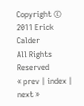Copyright © 2011 Erick Calder
All Rights Reserved
« prev | index | next »